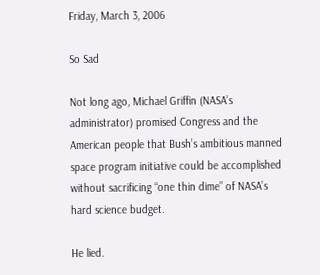Friday, March 3, 2006

So Sad

Not long ago, Michael Griffin (NASA’s administrator) promised Congress and the American people that Bush’s ambitious manned space program initiative could be accomplished without sacrificing “one thin dime” of NASA’s hard science budget.

He lied.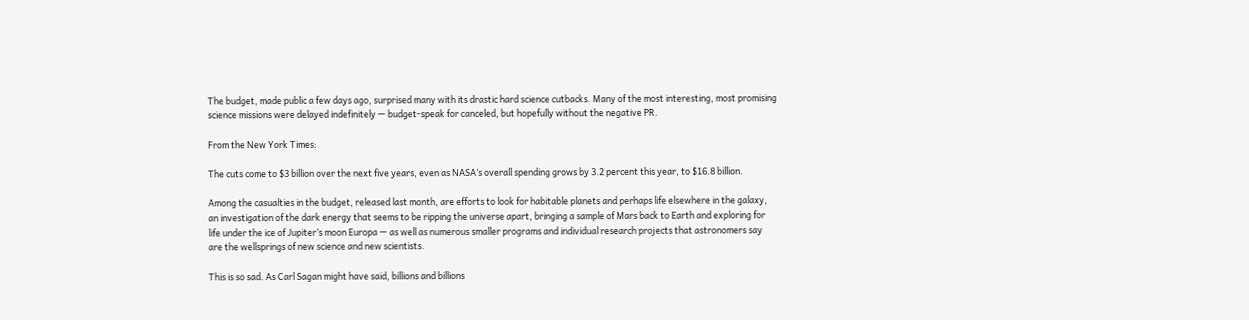The budget, made public a few days ago, surprised many with its drastic hard science cutbacks. Many of the most interesting, most promising science missions were delayed indefinitely — budget-speak for canceled, but hopefully without the negative PR.

From the New York Times:

The cuts come to $3 billion over the next five years, even as NASA’s overall spending grows by 3.2 percent this year, to $16.8 billion.

Among the casualties in the budget, released last month, are efforts to look for habitable planets and perhaps life elsewhere in the galaxy, an investigation of the dark energy that seems to be ripping the universe apart, bringing a sample of Mars back to Earth and exploring for life under the ice of Jupiter’s moon Europa — as well as numerous smaller programs and individual research projects that astronomers say are the wellsprings of new science and new scientists.

This is so sad. As Carl Sagan might have said, billions and billions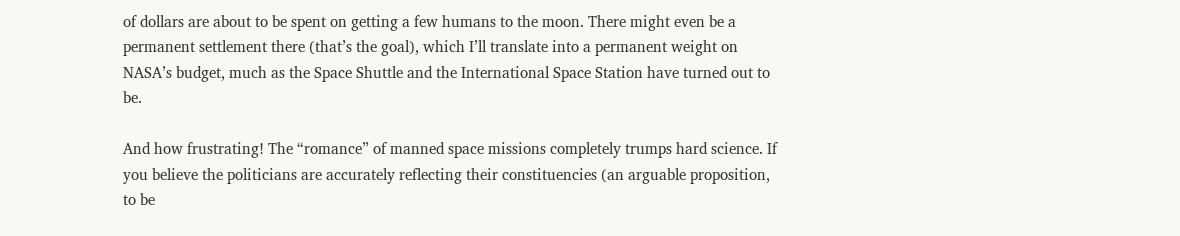of dollars are about to be spent on getting a few humans to the moon. There might even be a permanent settlement there (that’s the goal), which I’ll translate into a permanent weight on NASA’s budget, much as the Space Shuttle and the International Space Station have turned out to be.

And how frustrating! The “romance” of manned space missions completely trumps hard science. If you believe the politicians are accurately reflecting their constituencies (an arguable proposition, to be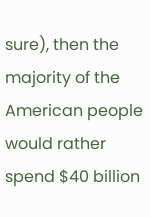sure), then the majority of the American people would rather spend $40 billion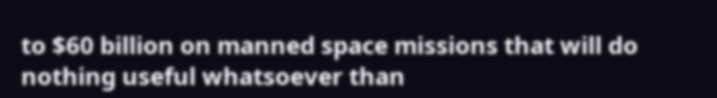to $60 billion on manned space missions that will do nothing useful whatsoever than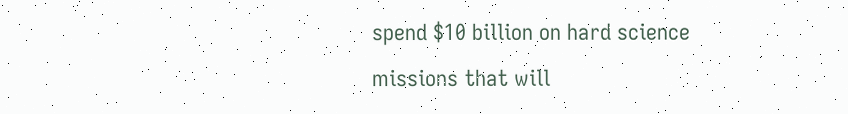spend $10 billion on hard science missions that will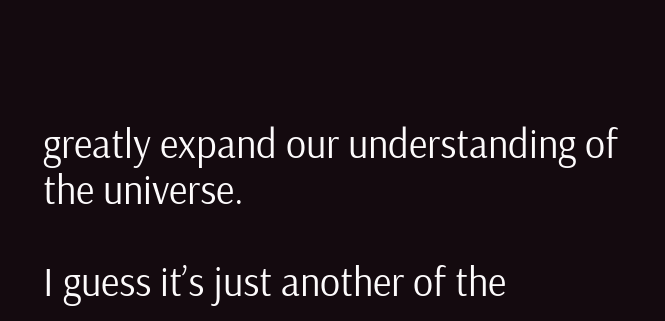greatly expand our understanding of the universe.

I guess it’s just another of the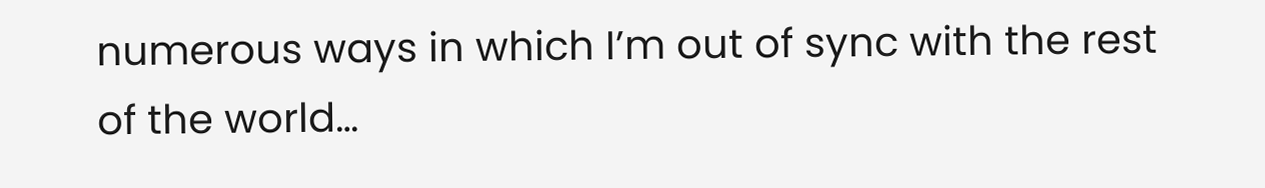numerous ways in which I’m out of sync with the rest of the world…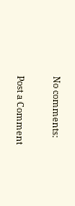No comments:

Post a Comment